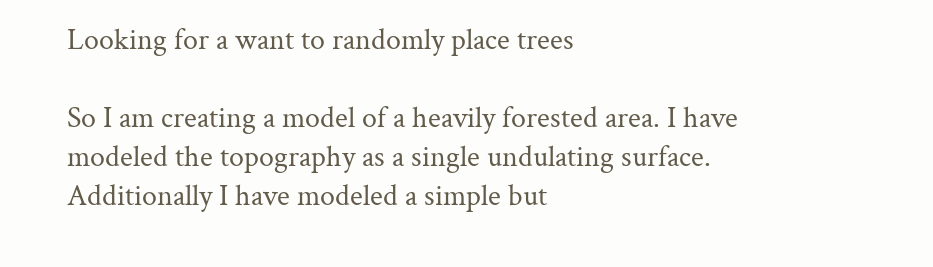Looking for a want to randomly place trees

So I am creating a model of a heavily forested area. I have modeled the topography as a single undulating surface. Additionally I have modeled a simple but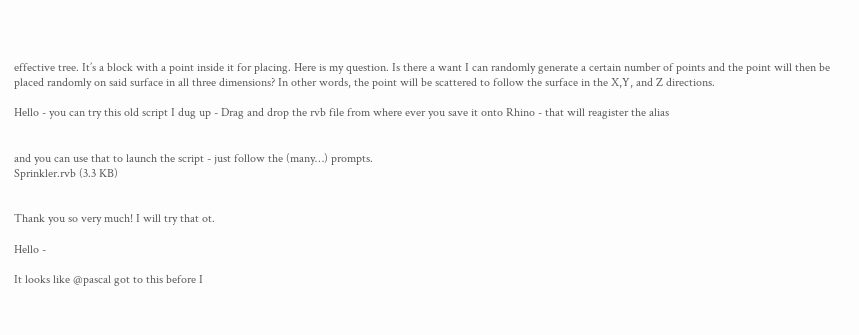effective tree. It’s a block with a point inside it for placing. Here is my question. Is there a want I can randomly generate a certain number of points and the point will then be placed randomly on said surface in all three dimensions? In other words, the point will be scattered to follow the surface in the X,Y, and Z directions.

Hello - you can try this old script I dug up - Drag and drop the rvb file from where ever you save it onto Rhino - that will reagister the alias


and you can use that to launch the script - just follow the (many…) prompts.
Sprinkler.rvb (3.3 KB)


Thank you so very much! I will try that ot.

Hello -

It looks like @pascal got to this before I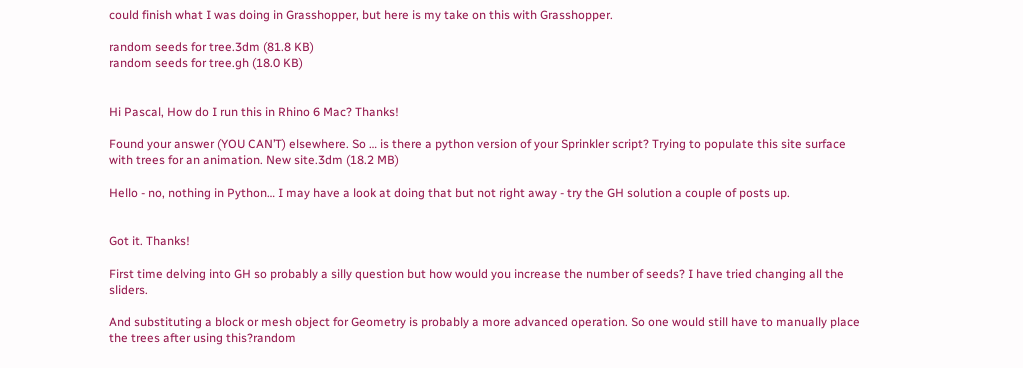could finish what I was doing in Grasshopper, but here is my take on this with Grasshopper.

random seeds for tree.3dm (81.8 KB)
random seeds for tree.gh (18.0 KB)


Hi Pascal, How do I run this in Rhino 6 Mac? Thanks!

Found your answer (YOU CAN’T) elsewhere. So … is there a python version of your Sprinkler script? Trying to populate this site surface with trees for an animation. New site.3dm (18.2 MB)

Hello - no, nothing in Python… I may have a look at doing that but not right away - try the GH solution a couple of posts up.


Got it. Thanks!

First time delving into GH so probably a silly question but how would you increase the number of seeds? I have tried changing all the sliders.

And substituting a block or mesh object for Geometry is probably a more advanced operation. So one would still have to manually place the trees after using this?random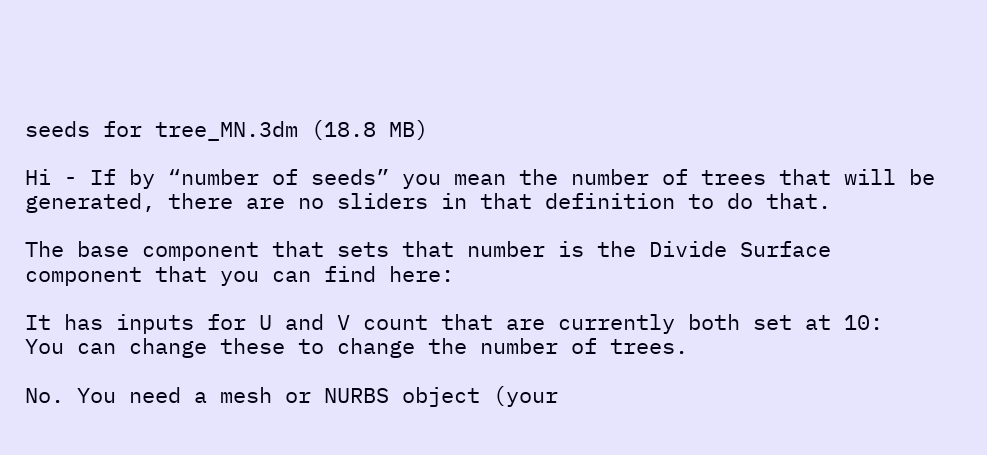seeds for tree_MN.3dm (18.8 MB)

Hi - If by “number of seeds” you mean the number of trees that will be generated, there are no sliders in that definition to do that.

The base component that sets that number is the Divide Surface component that you can find here:

It has inputs for U and V count that are currently both set at 10:
You can change these to change the number of trees.

No. You need a mesh or NURBS object (your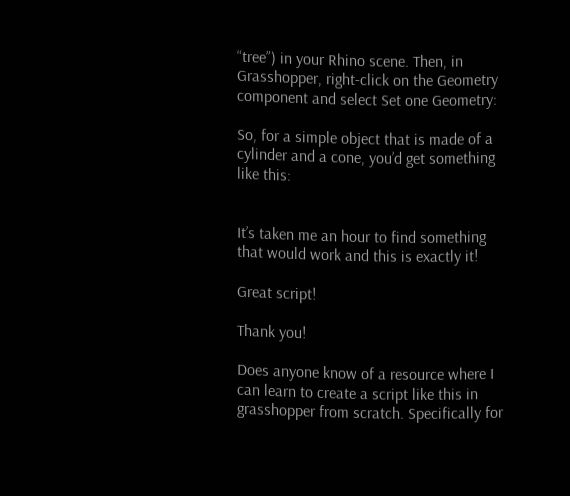“tree”) in your Rhino scene. Then, in Grasshopper, right-click on the Geometry component and select Set one Geometry:

So, for a simple object that is made of a cylinder and a cone, you’d get something like this:


It’s taken me an hour to find something that would work and this is exactly it!

Great script!

Thank you!

Does anyone know of a resource where I can learn to create a script like this in grasshopper from scratch. Specifically for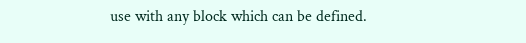use with any block which can be defined.